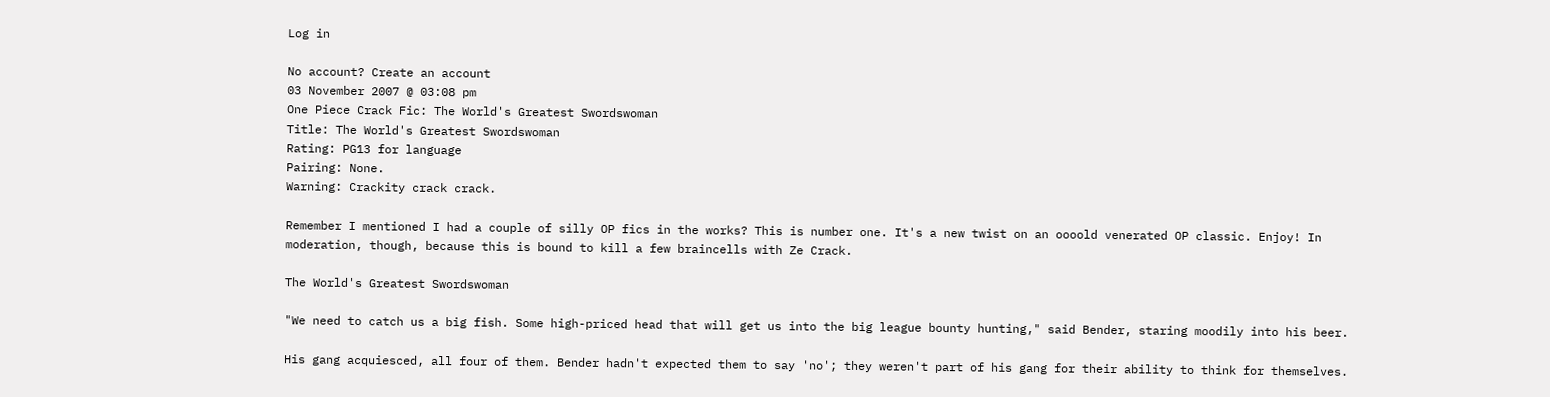Log in

No account? Create an account
03 November 2007 @ 03:08 pm
One Piece Crack Fic: The World's Greatest Swordswoman
Title: The World's Greatest Swordswoman
Rating: PG13 for language
Pairing: None.
Warning: Crackity crack crack.

Remember I mentioned I had a couple of silly OP fics in the works? This is number one. It's a new twist on an oooold venerated OP classic. Enjoy! In moderation, though, because this is bound to kill a few braincells with Ze Crack.

The World's Greatest Swordswoman

"We need to catch us a big fish. Some high-priced head that will get us into the big league bounty hunting," said Bender, staring moodily into his beer.

His gang acquiesced, all four of them. Bender hadn't expected them to say 'no'; they weren't part of his gang for their ability to think for themselves.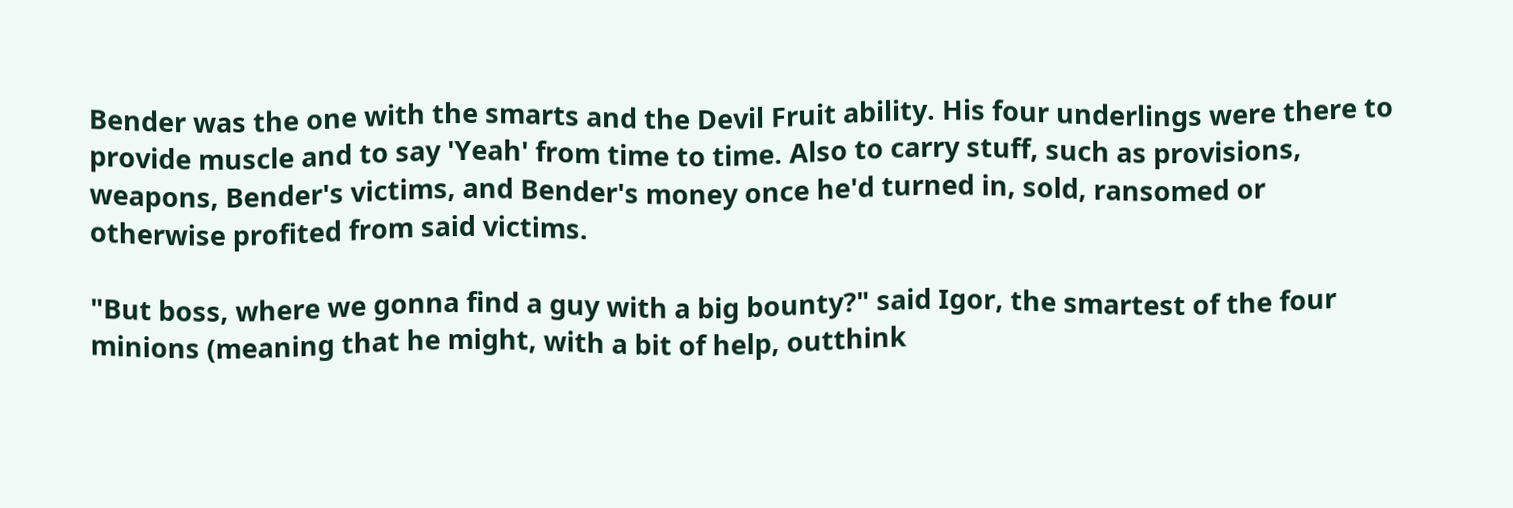Bender was the one with the smarts and the Devil Fruit ability. His four underlings were there to provide muscle and to say 'Yeah' from time to time. Also to carry stuff, such as provisions, weapons, Bender's victims, and Bender's money once he'd turned in, sold, ransomed or otherwise profited from said victims.

"But boss, where we gonna find a guy with a big bounty?" said Igor, the smartest of the four minions (meaning that he might, with a bit of help, outthink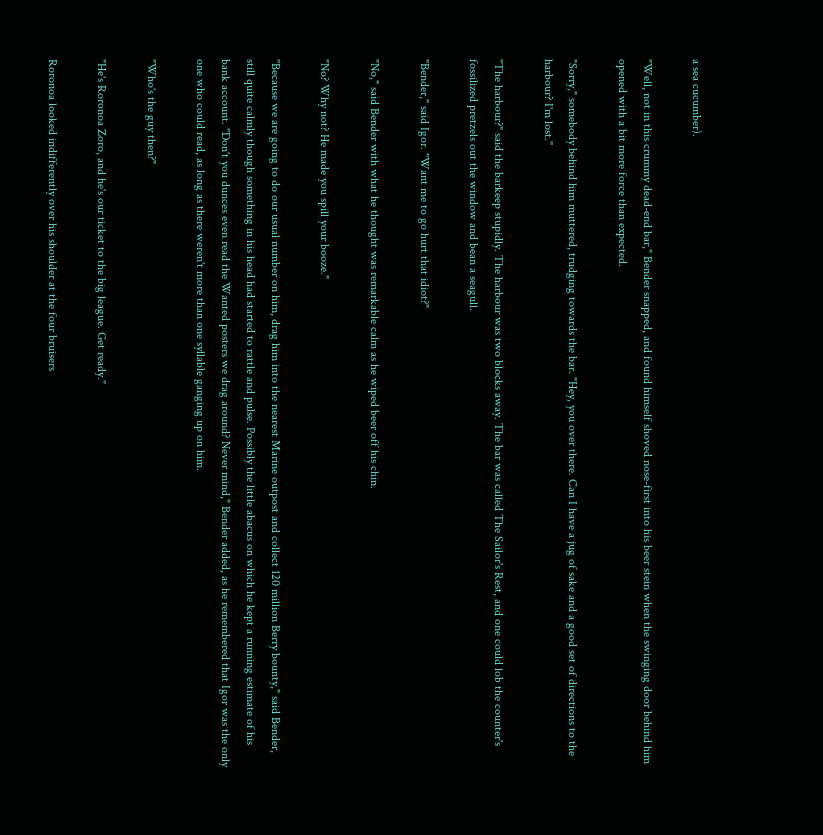a sea cucumber).

"Well, not in this crummy dead-end bar," Bender snapped, and found himself shoved nose-first into his beer stein when the swinging door behind him opened with a bit more force than expected.

"Sorry," somebody behind him muttered, trudging towards the bar. "Hey, you over there. Can I have a jug of sake and a good set of directions to the harbour? I'm lost."

"The harbour?" said the barkeep stupidly. The harbour was two blocks away. The bar was called The Sailor's Rest, and one could lob the counter's fossilized pretzels out the window and bean a seagull.

"Bender," said Igor. "Want me to go hurt that idiot?"

"No," said Bender with what he thought was remarkable calm as he wiped beer off his chin.

"No? Why not? He made you spill your booze."

"Because we are going to do our usual number on him, drag him into the nearest Marine outpost and collect 120 million Berry bounty," said Bender, still quite calmly though something in his head had started to rattle and pulse. Possibly the little abacus on which he kept a running estimate of his bank account. "Don't you dunces even read the Wanted posters we drag around? Never mind," Bender added, as he remembered that Igor was the only one who could read, as long as there weren't more than one syllable ganging up on him.

"Who's the guy then?"

"He's Roronoa Zoro, and he's our ticket to the big league. Get ready."

Roronoa looked indifferently over his shoulder at the four bruisers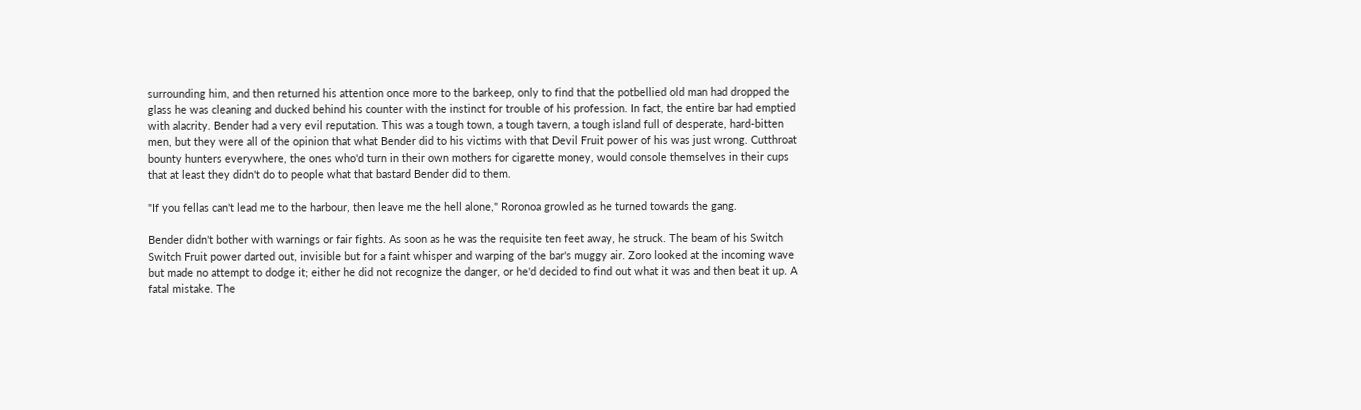surrounding him, and then returned his attention once more to the barkeep, only to find that the potbellied old man had dropped the glass he was cleaning and ducked behind his counter with the instinct for trouble of his profession. In fact, the entire bar had emptied with alacrity. Bender had a very evil reputation. This was a tough town, a tough tavern, a tough island full of desperate, hard-bitten men, but they were all of the opinion that what Bender did to his victims with that Devil Fruit power of his was just wrong. Cutthroat bounty hunters everywhere, the ones who'd turn in their own mothers for cigarette money, would console themselves in their cups that at least they didn't do to people what that bastard Bender did to them.

"If you fellas can't lead me to the harbour, then leave me the hell alone," Roronoa growled as he turned towards the gang.

Bender didn't bother with warnings or fair fights. As soon as he was the requisite ten feet away, he struck. The beam of his Switch Switch Fruit power darted out, invisible but for a faint whisper and warping of the bar's muggy air. Zoro looked at the incoming wave but made no attempt to dodge it; either he did not recognize the danger, or he'd decided to find out what it was and then beat it up. A fatal mistake. The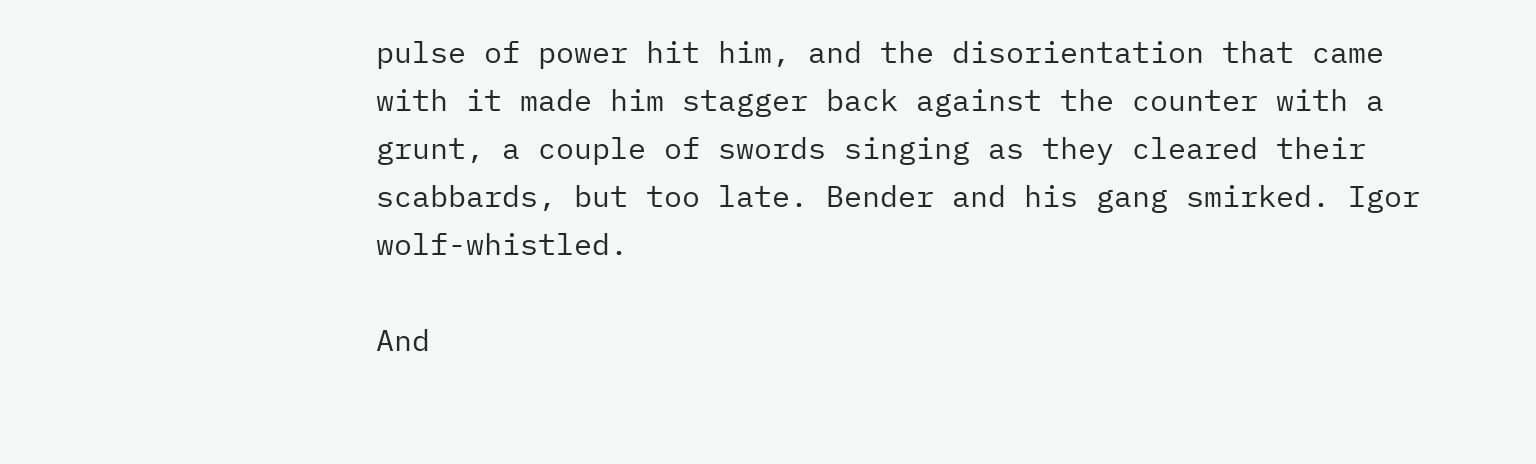pulse of power hit him, and the disorientation that came with it made him stagger back against the counter with a grunt, a couple of swords singing as they cleared their scabbards, but too late. Bender and his gang smirked. Igor wolf-whistled.

And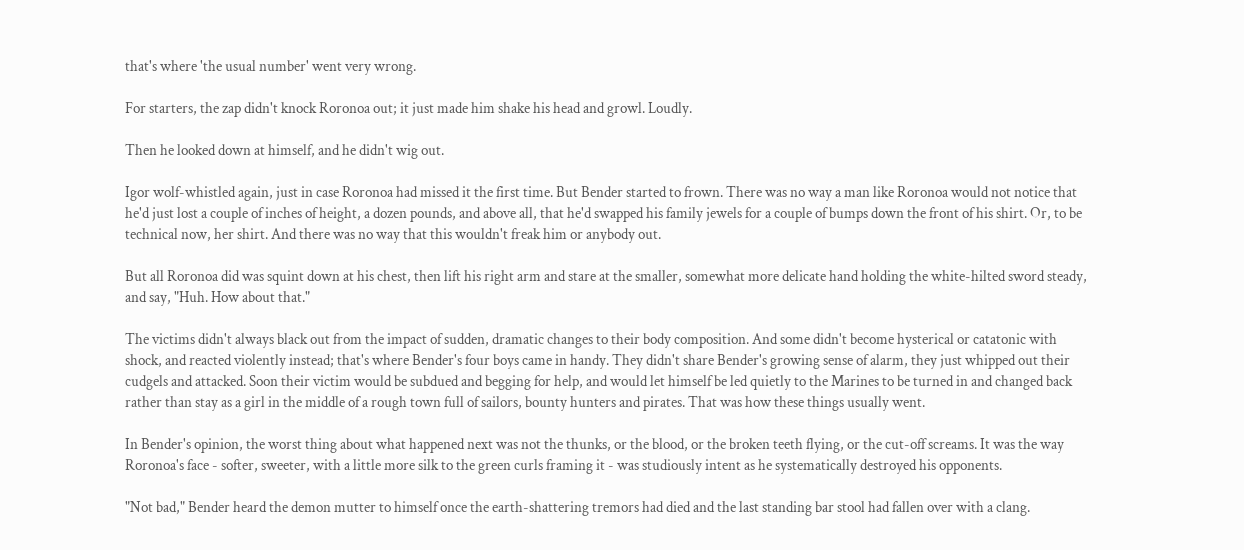that's where 'the usual number' went very wrong.

For starters, the zap didn't knock Roronoa out; it just made him shake his head and growl. Loudly.

Then he looked down at himself, and he didn't wig out.

Igor wolf-whistled again, just in case Roronoa had missed it the first time. But Bender started to frown. There was no way a man like Roronoa would not notice that he'd just lost a couple of inches of height, a dozen pounds, and above all, that he'd swapped his family jewels for a couple of bumps down the front of his shirt. Or, to be technical now, her shirt. And there was no way that this wouldn't freak him or anybody out.

But all Roronoa did was squint down at his chest, then lift his right arm and stare at the smaller, somewhat more delicate hand holding the white-hilted sword steady, and say, "Huh. How about that."

The victims didn't always black out from the impact of sudden, dramatic changes to their body composition. And some didn't become hysterical or catatonic with shock, and reacted violently instead; that's where Bender's four boys came in handy. They didn't share Bender's growing sense of alarm, they just whipped out their cudgels and attacked. Soon their victim would be subdued and begging for help, and would let himself be led quietly to the Marines to be turned in and changed back rather than stay as a girl in the middle of a rough town full of sailors, bounty hunters and pirates. That was how these things usually went.

In Bender's opinion, the worst thing about what happened next was not the thunks, or the blood, or the broken teeth flying, or the cut-off screams. It was the way Roronoa's face - softer, sweeter, with a little more silk to the green curls framing it - was studiously intent as he systematically destroyed his opponents.

"Not bad," Bender heard the demon mutter to himself once the earth-shattering tremors had died and the last standing bar stool had fallen over with a clang.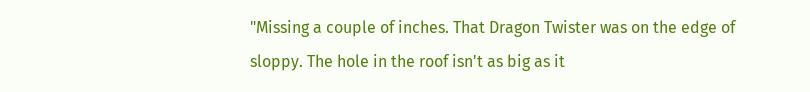"Missing a couple of inches. That Dragon Twister was on the edge of sloppy. The hole in the roof isn't as big as it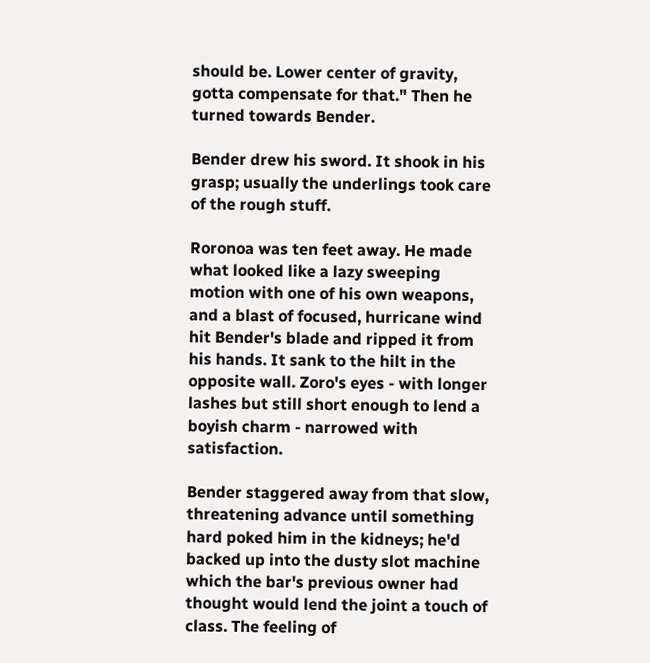should be. Lower center of gravity, gotta compensate for that." Then he turned towards Bender.

Bender drew his sword. It shook in his grasp; usually the underlings took care of the rough stuff.

Roronoa was ten feet away. He made what looked like a lazy sweeping motion with one of his own weapons, and a blast of focused, hurricane wind hit Bender's blade and ripped it from his hands. It sank to the hilt in the opposite wall. Zoro's eyes - with longer lashes but still short enough to lend a boyish charm - narrowed with satisfaction.

Bender staggered away from that slow, threatening advance until something hard poked him in the kidneys; he'd backed up into the dusty slot machine which the bar's previous owner had thought would lend the joint a touch of class. The feeling of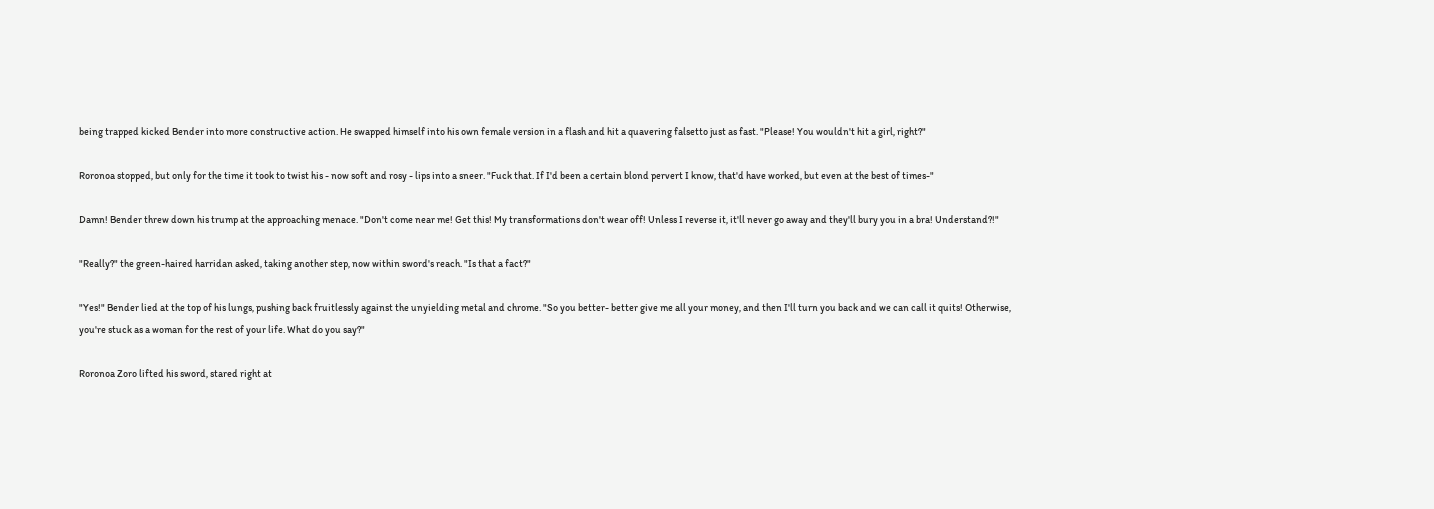being trapped kicked Bender into more constructive action. He swapped himself into his own female version in a flash and hit a quavering falsetto just as fast. "Please! You wouldn't hit a girl, right?"

Roronoa stopped, but only for the time it took to twist his - now soft and rosy - lips into a sneer. "Fuck that. If I'd been a certain blond pervert I know, that'd have worked, but even at the best of times-"

Damn! Bender threw down his trump at the approaching menace. "Don't come near me! Get this! My transformations don't wear off! Unless I reverse it, it'll never go away and they'll bury you in a bra! Understand?!"

"Really?" the green-haired harridan asked, taking another step, now within sword's reach. "Is that a fact?"

"Yes!" Bender lied at the top of his lungs, pushing back fruitlessly against the unyielding metal and chrome. "So you better- better give me all your money, and then I'll turn you back and we can call it quits! Otherwise, you're stuck as a woman for the rest of your life. What do you say?"

Roronoa Zoro lifted his sword, stared right at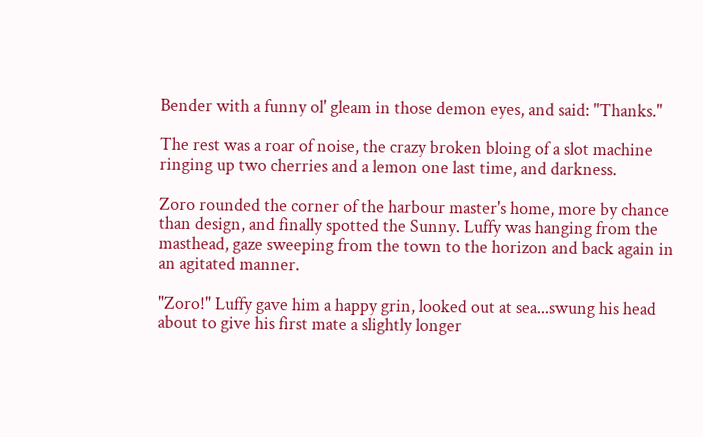Bender with a funny ol' gleam in those demon eyes, and said: "Thanks."

The rest was a roar of noise, the crazy broken bloing of a slot machine ringing up two cherries and a lemon one last time, and darkness.

Zoro rounded the corner of the harbour master's home, more by chance than design, and finally spotted the Sunny. Luffy was hanging from the masthead, gaze sweeping from the town to the horizon and back again in an agitated manner.

"Zoro!" Luffy gave him a happy grin, looked out at sea...swung his head about to give his first mate a slightly longer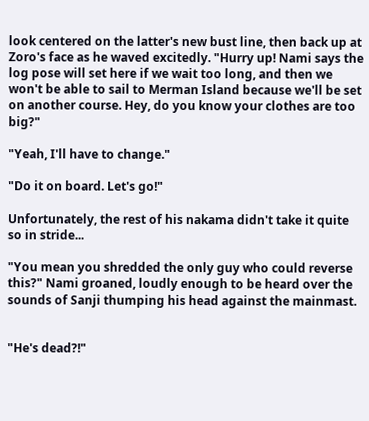look centered on the latter's new bust line, then back up at Zoro's face as he waved excitedly. "Hurry up! Nami says the log pose will set here if we wait too long, and then we won't be able to sail to Merman Island because we'll be set on another course. Hey, do you know your clothes are too big?"

"Yeah, I'll have to change."

"Do it on board. Let's go!"

Unfortunately, the rest of his nakama didn't take it quite so in stride...

"You mean you shredded the only guy who could reverse this?" Nami groaned, loudly enough to be heard over the sounds of Sanji thumping his head against the mainmast.


"He's dead?!"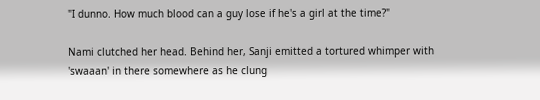"I dunno. How much blood can a guy lose if he's a girl at the time?"

Nami clutched her head. Behind her, Sanji emitted a tortured whimper with 'swaaan' in there somewhere as he clung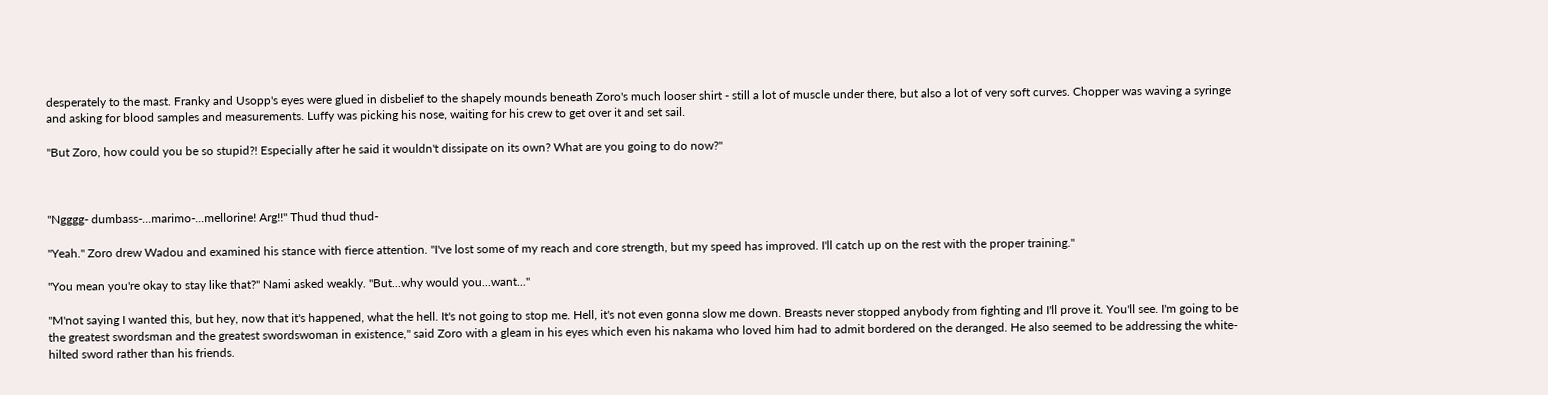desperately to the mast. Franky and Usopp's eyes were glued in disbelief to the shapely mounds beneath Zoro's much looser shirt - still a lot of muscle under there, but also a lot of very soft curves. Chopper was waving a syringe and asking for blood samples and measurements. Luffy was picking his nose, waiting for his crew to get over it and set sail.

"But Zoro, how could you be so stupid?! Especially after he said it wouldn't dissipate on its own? What are you going to do now?"



"Ngggg- dumbass-...marimo-...mellorine! Arg!!" Thud thud thud-

"Yeah." Zoro drew Wadou and examined his stance with fierce attention. "I've lost some of my reach and core strength, but my speed has improved. I'll catch up on the rest with the proper training."

"You mean you're okay to stay like that?" Nami asked weakly. "But...why would you...want..."

"M'not saying I wanted this, but hey, now that it's happened, what the hell. It's not going to stop me. Hell, it's not even gonna slow me down. Breasts never stopped anybody from fighting and I'll prove it. You'll see. I'm going to be the greatest swordsman and the greatest swordswoman in existence," said Zoro with a gleam in his eyes which even his nakama who loved him had to admit bordered on the deranged. He also seemed to be addressing the white-hilted sword rather than his friends.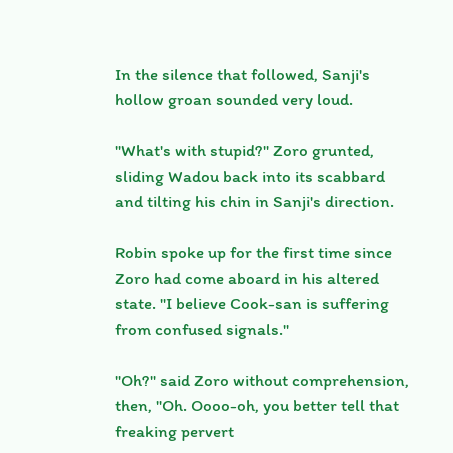In the silence that followed, Sanji's hollow groan sounded very loud.

"What's with stupid?" Zoro grunted, sliding Wadou back into its scabbard and tilting his chin in Sanji's direction.

Robin spoke up for the first time since Zoro had come aboard in his altered state. "I believe Cook-san is suffering from confused signals."

"Oh?" said Zoro without comprehension, then, "Oh. Oooo-oh, you better tell that freaking pervert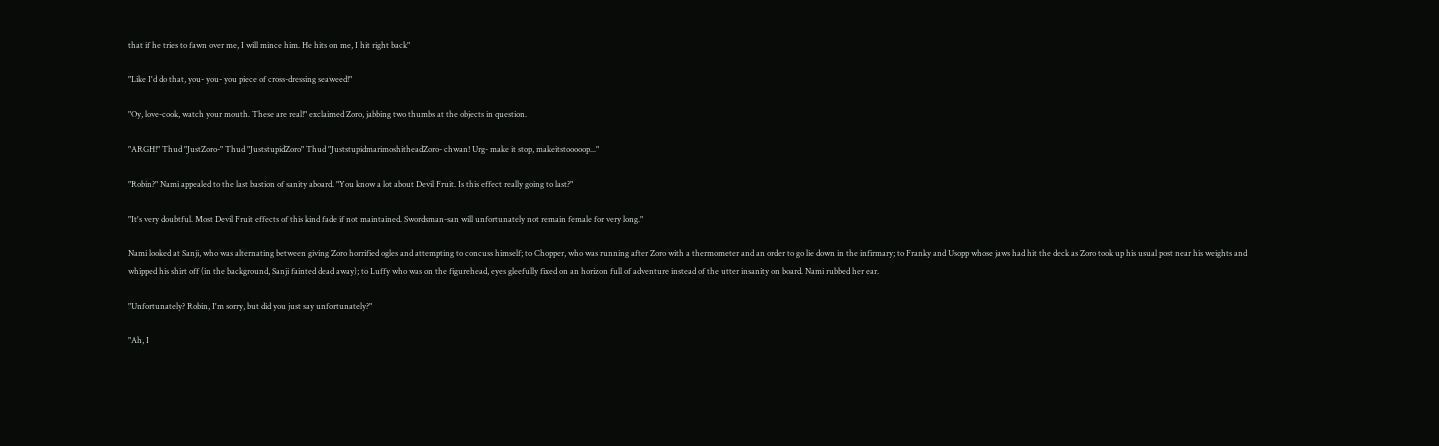that if he tries to fawn over me, I will mince him. He hits on me, I hit right back"

"Like I'd do that, you- you- you piece of cross-dressing seaweed!"

"Oy, love-cook, watch your mouth. These are real!" exclaimed Zoro, jabbing two thumbs at the objects in question.

"ARGH!" Thud "JustZoro-" Thud "JuststupidZoro" Thud "JuststupidmarimoshitheadZoro- chwan! Urg- make it stop, makeitstooooop..."

"Robin?" Nami appealed to the last bastion of sanity aboard. "You know a lot about Devil Fruit. Is this effect really going to last?"

"It's very doubtful. Most Devil Fruit effects of this kind fade if not maintained. Swordsman-san will unfortunately not remain female for very long."

Nami looked at Sanji, who was alternating between giving Zoro horrified ogles and attempting to concuss himself; to Chopper, who was running after Zoro with a thermometer and an order to go lie down in the infirmary; to Franky and Usopp whose jaws had hit the deck as Zoro took up his usual post near his weights and whipped his shirt off (in the background, Sanji fainted dead away); to Luffy who was on the figurehead, eyes gleefully fixed on an horizon full of adventure instead of the utter insanity on board. Nami rubbed her ear.

"Unfortunately? Robin, I'm sorry, but did you just say unfortunately?"

"Ah, I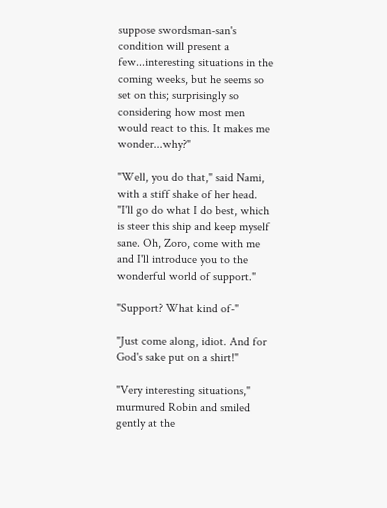suppose swordsman-san's condition will present a few...interesting situations in the coming weeks, but he seems so set on this; surprisingly so considering how most men would react to this. It makes me wonder...why?"

"Well, you do that," said Nami, with a stiff shake of her head. "I'll go do what I do best, which is steer this ship and keep myself sane. Oh, Zoro, come with me and I'll introduce you to the wonderful world of support."

"Support? What kind of-"

"Just come along, idiot. And for God's sake put on a shirt!"

"Very interesting situations," murmured Robin and smiled gently at the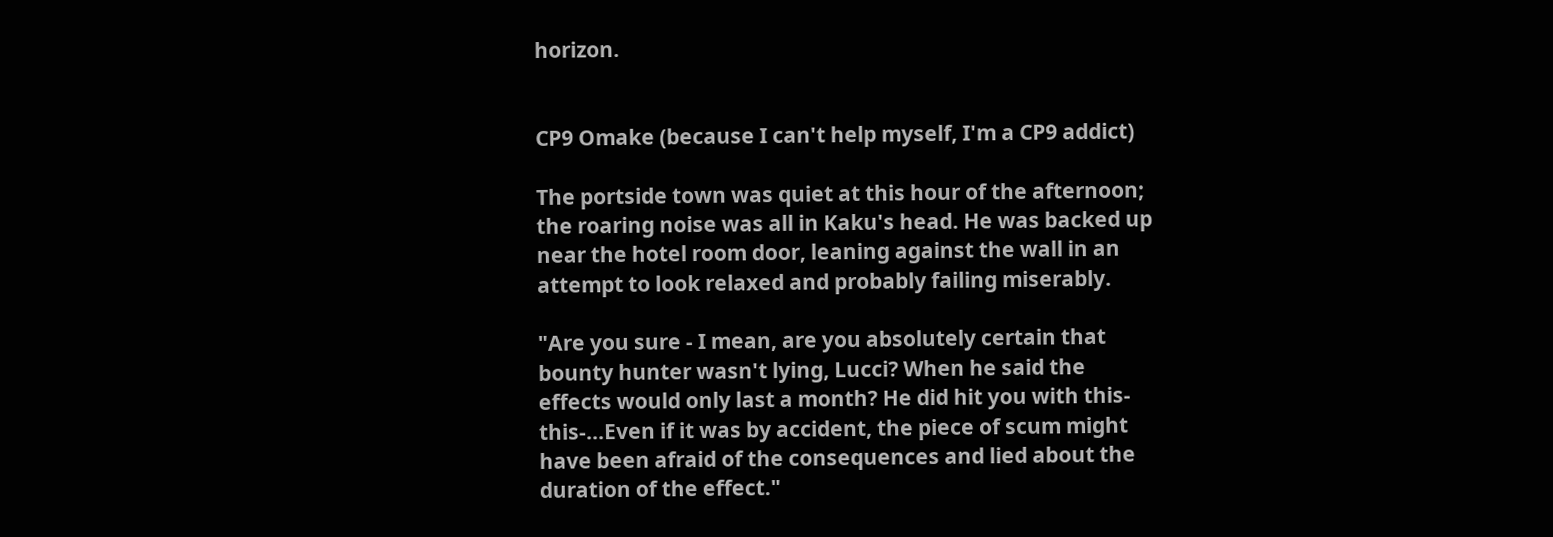horizon.


CP9 Omake (because I can't help myself, I'm a CP9 addict)

The portside town was quiet at this hour of the afternoon; the roaring noise was all in Kaku's head. He was backed up near the hotel room door, leaning against the wall in an attempt to look relaxed and probably failing miserably.

"Are you sure - I mean, are you absolutely certain that bounty hunter wasn't lying, Lucci? When he said the effects would only last a month? He did hit you with this- this-...Even if it was by accident, the piece of scum might have been afraid of the consequences and lied about the duration of the effect."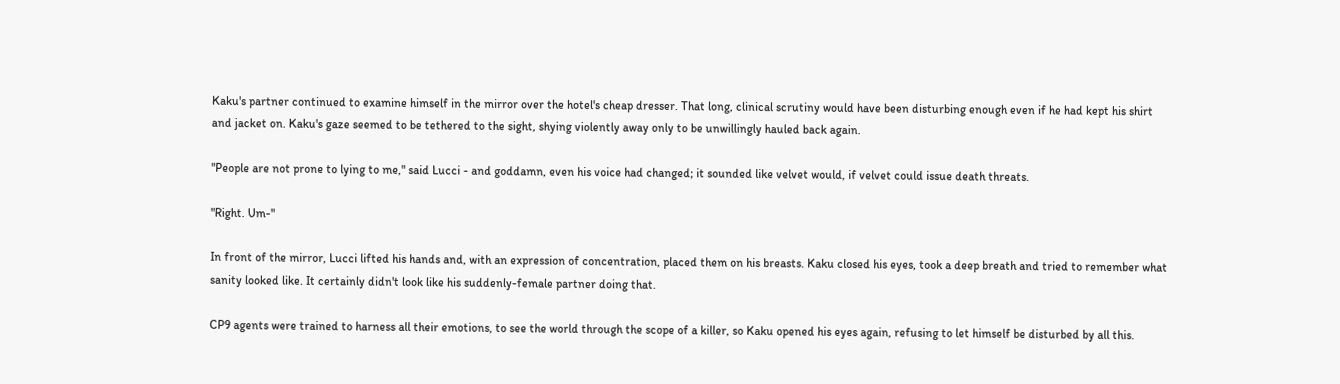Kaku's partner continued to examine himself in the mirror over the hotel's cheap dresser. That long, clinical scrutiny would have been disturbing enough even if he had kept his shirt and jacket on. Kaku's gaze seemed to be tethered to the sight, shying violently away only to be unwillingly hauled back again.

"People are not prone to lying to me," said Lucci - and goddamn, even his voice had changed; it sounded like velvet would, if velvet could issue death threats.

"Right. Um-"

In front of the mirror, Lucci lifted his hands and, with an expression of concentration, placed them on his breasts. Kaku closed his eyes, took a deep breath and tried to remember what sanity looked like. It certainly didn't look like his suddenly-female partner doing that.

CP9 agents were trained to harness all their emotions, to see the world through the scope of a killer, so Kaku opened his eyes again, refusing to let himself be disturbed by all this.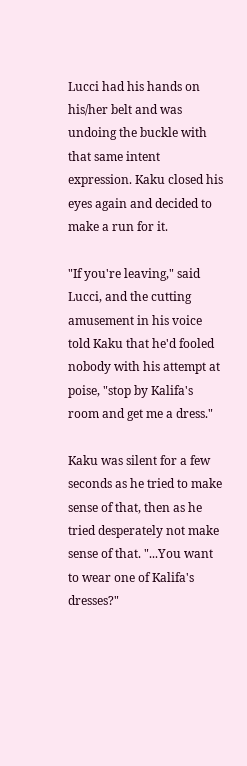Lucci had his hands on his/her belt and was undoing the buckle with that same intent expression. Kaku closed his eyes again and decided to make a run for it.

"If you're leaving," said Lucci, and the cutting amusement in his voice told Kaku that he'd fooled nobody with his attempt at poise, "stop by Kalifa's room and get me a dress."

Kaku was silent for a few seconds as he tried to make sense of that, then as he tried desperately not make sense of that. "...You want to wear one of Kalifa's dresses?"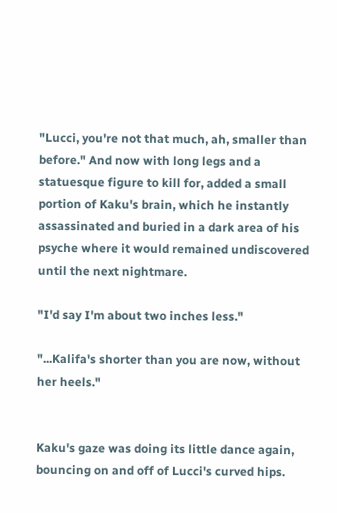"Lucci, you're not that much, ah, smaller than before." And now with long legs and a statuesque figure to kill for, added a small portion of Kaku's brain, which he instantly assassinated and buried in a dark area of his psyche where it would remained undiscovered until the next nightmare.

"I'd say I'm about two inches less."

"...Kalifa's shorter than you are now, without her heels."


Kaku's gaze was doing its little dance again, bouncing on and off of Lucci's curved hips.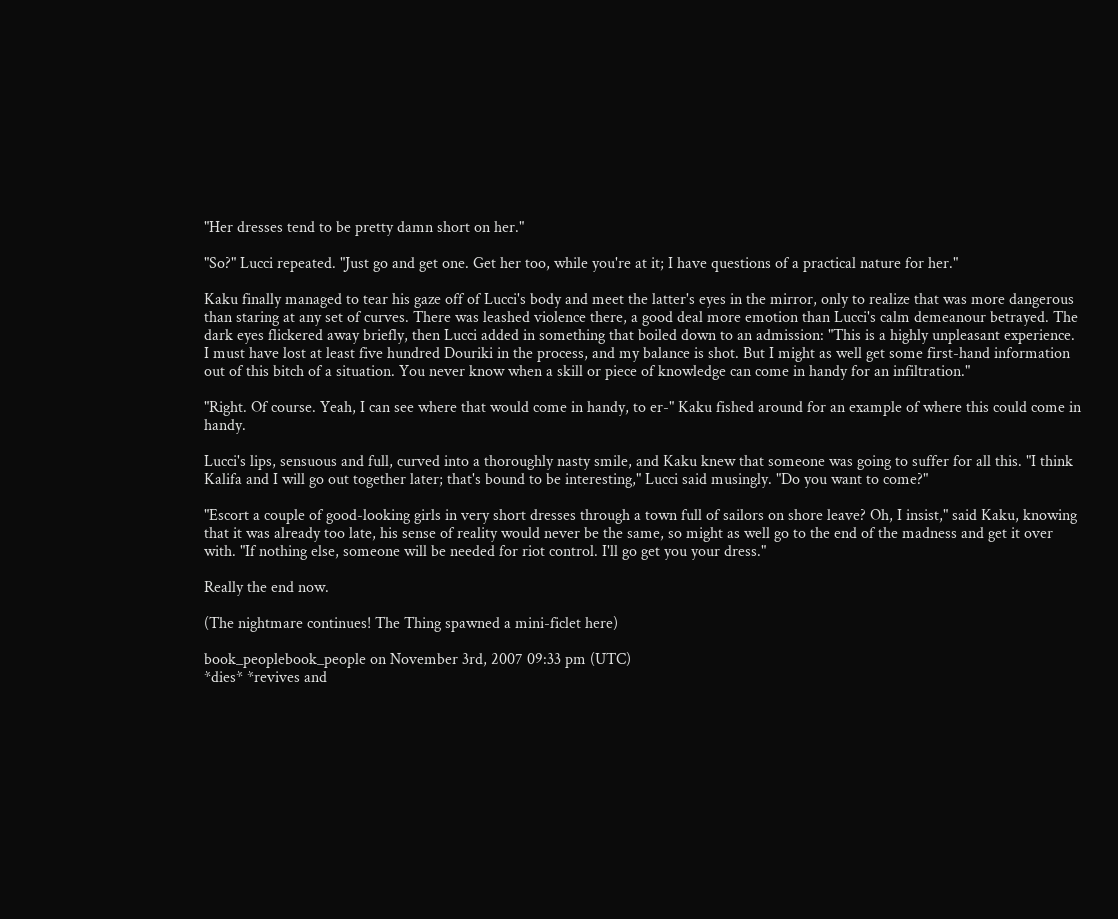"Her dresses tend to be pretty damn short on her."

"So?" Lucci repeated. "Just go and get one. Get her too, while you're at it; I have questions of a practical nature for her."

Kaku finally managed to tear his gaze off of Lucci's body and meet the latter's eyes in the mirror, only to realize that was more dangerous than staring at any set of curves. There was leashed violence there, a good deal more emotion than Lucci's calm demeanour betrayed. The dark eyes flickered away briefly, then Lucci added in something that boiled down to an admission: "This is a highly unpleasant experience. I must have lost at least five hundred Douriki in the process, and my balance is shot. But I might as well get some first-hand information out of this bitch of a situation. You never know when a skill or piece of knowledge can come in handy for an infiltration."

"Right. Of course. Yeah, I can see where that would come in handy, to er-" Kaku fished around for an example of where this could come in handy.

Lucci's lips, sensuous and full, curved into a thoroughly nasty smile, and Kaku knew that someone was going to suffer for all this. "I think Kalifa and I will go out together later; that's bound to be interesting," Lucci said musingly. "Do you want to come?"

"Escort a couple of good-looking girls in very short dresses through a town full of sailors on shore leave? Oh, I insist," said Kaku, knowing that it was already too late, his sense of reality would never be the same, so might as well go to the end of the madness and get it over with. "If nothing else, someone will be needed for riot control. I'll go get you your dress."

Really the end now.

(The nightmare continues! The Thing spawned a mini-ficlet here)

book_peoplebook_people on November 3rd, 2007 09:33 pm (UTC)
*dies* *revives and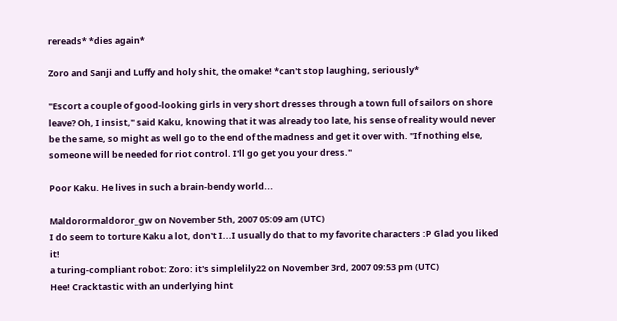rereads* *dies again*

Zoro and Sanji and Luffy and holy shit, the omake! *can't stop laughing, seriously*

"Escort a couple of good-looking girls in very short dresses through a town full of sailors on shore leave? Oh, I insist," said Kaku, knowing that it was already too late, his sense of reality would never be the same, so might as well go to the end of the madness and get it over with. "If nothing else, someone will be needed for riot control. I'll go get you your dress."

Poor Kaku. He lives in such a brain-bendy world...

Maldorormaldoror_gw on November 5th, 2007 05:09 am (UTC)
I do seem to torture Kaku a lot, don't I...I usually do that to my favorite characters :P Glad you liked it!
a turing-compliant robot: Zoro: it's simplelily22 on November 3rd, 2007 09:53 pm (UTC)
Hee! Cracktastic with an underlying hint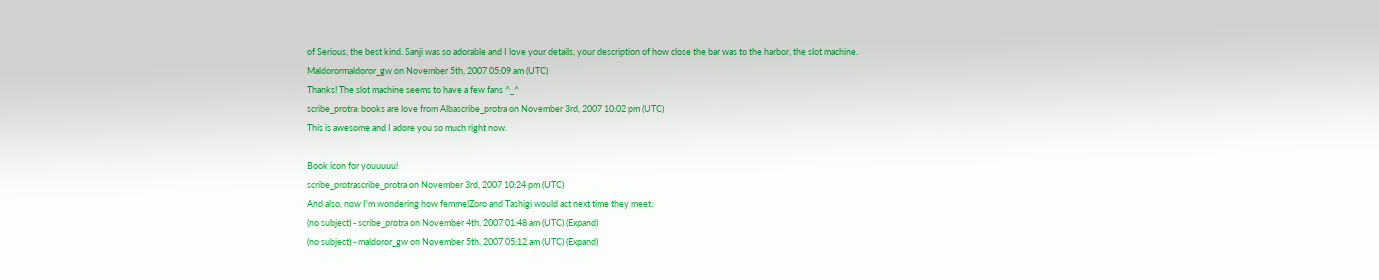of Serious, the best kind. Sanji was so adorable and I love your details, your description of how close the bar was to the harbor, the slot machine.
Maldorormaldoror_gw on November 5th, 2007 05:09 am (UTC)
Thanks! The slot machine seems to have a few fans ^_^
scribe_protra: books are love from Albascribe_protra on November 3rd, 2007 10:02 pm (UTC)
This is awesome and I adore you so much right now.

Book icon for youuuuu!
scribe_protrascribe_protra on November 3rd, 2007 10:24 pm (UTC)
And also, now I'm wondering how femme!Zoro and Tashigi would act next time they meet.
(no subject) - scribe_protra on November 4th, 2007 01:48 am (UTC) (Expand)
(no subject) - maldoror_gw on November 5th, 2007 05:12 am (UTC) (Expand)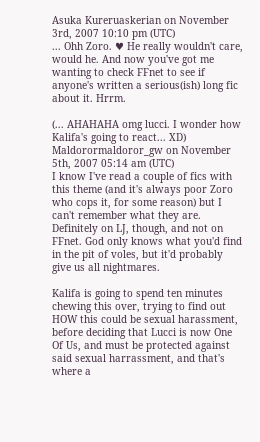Asuka Kureruaskerian on November 3rd, 2007 10:10 pm (UTC)
... Ohh Zoro. ♥ He really wouldn't care, would he. And now you've got me wanting to check FFnet to see if anyone's written a serious(ish) long fic about it. Hrrm.

(... AHAHAHA omg lucci. I wonder how Kalifa's going to react... XD)
Maldorormaldoror_gw on November 5th, 2007 05:14 am (UTC)
I know I've read a couple of fics with this theme (and it's always poor Zoro who cops it, for some reason) but I can't remember what they are. Definitely on LJ, though, and not on FFnet. God only knows what you'd find in the pit of voles, but it'd probably give us all nightmares.

Kalifa is going to spend ten minutes chewing this over, trying to find out HOW this could be sexual harassment, before deciding that Lucci is now One Of Us, and must be protected against said sexual harrassment, and that's where a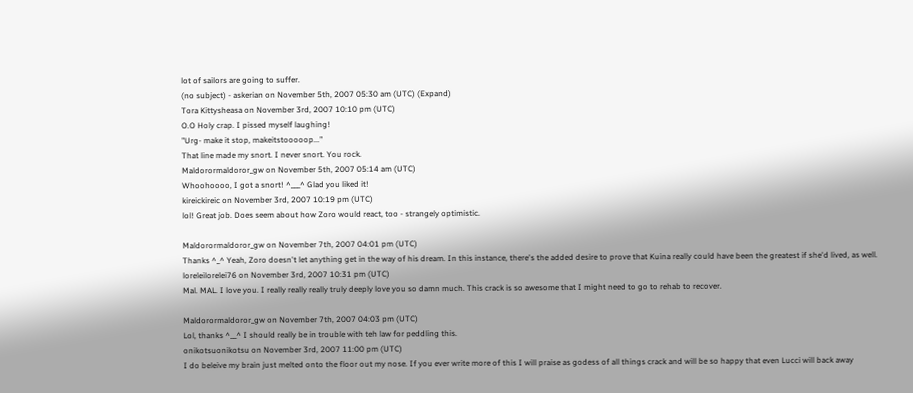lot of sailors are going to suffer.
(no subject) - askerian on November 5th, 2007 05:30 am (UTC) (Expand)
Tora Kittysheasa on November 3rd, 2007 10:10 pm (UTC)
O.O Holy crap. I pissed myself laughing!
"Urg- make it stop, makeitstooooop..."
That line made my snort. I never snort. You rock.
Maldorormaldoror_gw on November 5th, 2007 05:14 am (UTC)
Whoohoooo, I got a snort! ^___^ Glad you liked it!
kireickireic on November 3rd, 2007 10:19 pm (UTC)
lol! Great job. Does seem about how Zoro would react, too - strangely optimistic.

Maldorormaldoror_gw on November 7th, 2007 04:01 pm (UTC)
Thanks ^_^ Yeah, Zoro doesn't let anything get in the way of his dream. In this instance, there's the added desire to prove that Kuina really could have been the greatest if she'd lived, as well.
loreleilorelei76 on November 3rd, 2007 10:31 pm (UTC)
Mal. MAL. I love you. I really really really truly deeply love you so damn much. This crack is so awesome that I might need to go to rehab to recover.

Maldorormaldoror_gw on November 7th, 2007 04:03 pm (UTC)
Lol, thanks ^__^ I should really be in trouble with teh law for peddling this.
onikotsuonikotsu on November 3rd, 2007 11:00 pm (UTC)
I do beleive my brain just melted onto the floor out my nose. If you ever write more of this I will praise as godess of all things crack and will be so happy that even Lucci will back away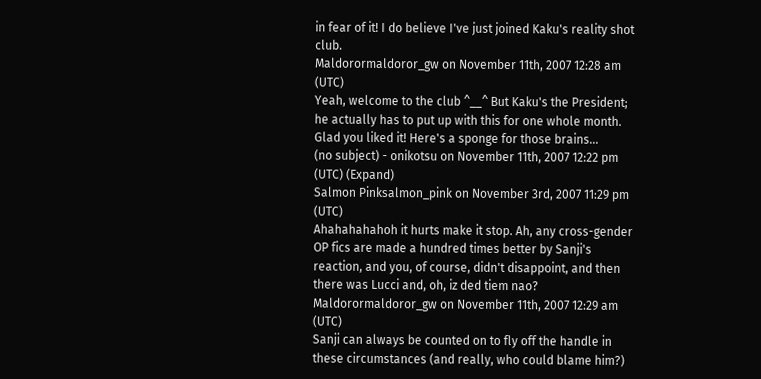in fear of it! I do believe I've just joined Kaku's reality shot club.
Maldorormaldoror_gw on November 11th, 2007 12:28 am (UTC)
Yeah, welcome to the club ^__^ But Kaku's the President; he actually has to put up with this for one whole month. Glad you liked it! Here's a sponge for those brains...
(no subject) - onikotsu on November 11th, 2007 12:22 pm (UTC) (Expand)
Salmon Pinksalmon_pink on November 3rd, 2007 11:29 pm (UTC)
Ahahahahahoh it hurts make it stop. Ah, any cross-gender OP fics are made a hundred times better by Sanji's reaction, and you, of course, didn't disappoint, and then there was Lucci and, oh, iz ded tiem nao?
Maldorormaldoror_gw on November 11th, 2007 12:29 am (UTC)
Sanji can always be counted on to fly off the handle in these circumstances (and really, who could blame him?)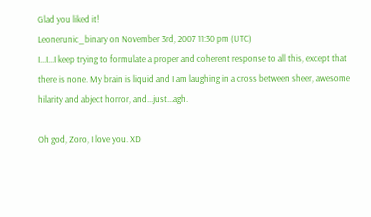Glad you liked it!
Leonerunic_binary on November 3rd, 2007 11:30 pm (UTC)
I...I...I keep trying to formulate a proper and coherent response to all this, except that there is none. My brain is liquid and I am laughing in a cross between sheer, awesome hilarity and abject horror, and...just...agh.

Oh god, Zoro, I love you. XD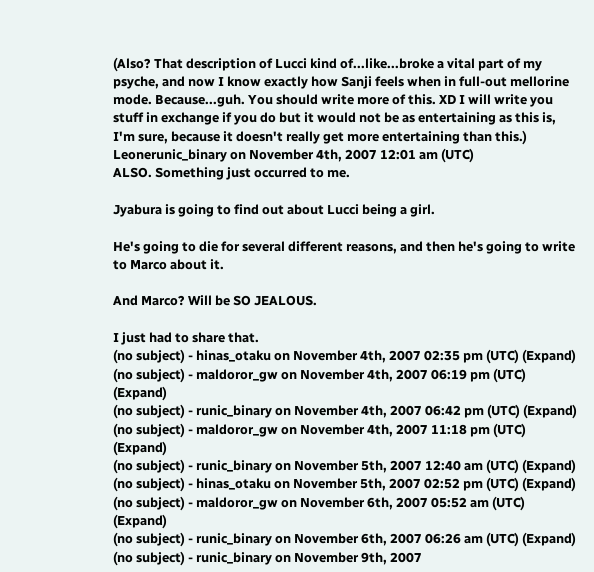(Also? That description of Lucci kind of...like...broke a vital part of my psyche, and now I know exactly how Sanji feels when in full-out mellorine mode. Because...guh. You should write more of this. XD I will write you stuff in exchange if you do but it would not be as entertaining as this is, I'm sure, because it doesn't really get more entertaining than this.)
Leonerunic_binary on November 4th, 2007 12:01 am (UTC)
ALSO. Something just occurred to me.

Jyabura is going to find out about Lucci being a girl.

He's going to die for several different reasons, and then he's going to write to Marco about it.

And Marco? Will be SO JEALOUS.

I just had to share that.
(no subject) - hinas_otaku on November 4th, 2007 02:35 pm (UTC) (Expand)
(no subject) - maldoror_gw on November 4th, 2007 06:19 pm (UTC) (Expand)
(no subject) - runic_binary on November 4th, 2007 06:42 pm (UTC) (Expand)
(no subject) - maldoror_gw on November 4th, 2007 11:18 pm (UTC) (Expand)
(no subject) - runic_binary on November 5th, 2007 12:40 am (UTC) (Expand)
(no subject) - hinas_otaku on November 5th, 2007 02:52 pm (UTC) (Expand)
(no subject) - maldoror_gw on November 6th, 2007 05:52 am (UTC) (Expand)
(no subject) - runic_binary on November 6th, 2007 06:26 am (UTC) (Expand)
(no subject) - runic_binary on November 9th, 2007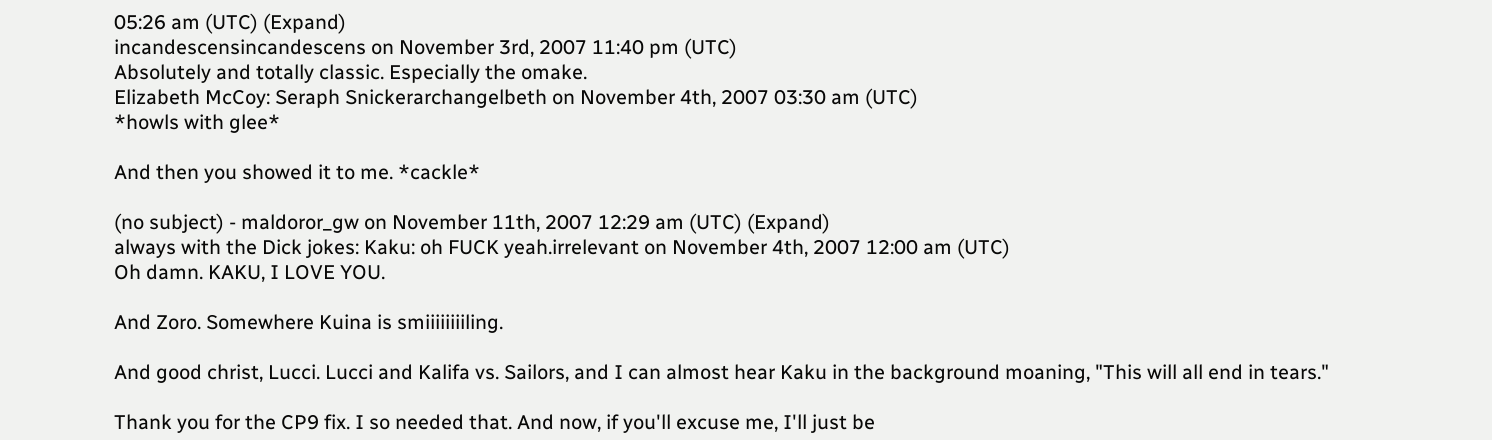05:26 am (UTC) (Expand)
incandescensincandescens on November 3rd, 2007 11:40 pm (UTC)
Absolutely and totally classic. Especially the omake.
Elizabeth McCoy: Seraph Snickerarchangelbeth on November 4th, 2007 03:30 am (UTC)
*howls with glee*

And then you showed it to me. *cackle*

(no subject) - maldoror_gw on November 11th, 2007 12:29 am (UTC) (Expand)
always with the Dick jokes: Kaku: oh FUCK yeah.irrelevant on November 4th, 2007 12:00 am (UTC)
Oh damn. KAKU, I LOVE YOU.

And Zoro. Somewhere Kuina is smiiiiiiiiling.

And good christ, Lucci. Lucci and Kalifa vs. Sailors, and I can almost hear Kaku in the background moaning, "This will all end in tears."

Thank you for the CP9 fix. I so needed that. And now, if you'll excuse me, I'll just be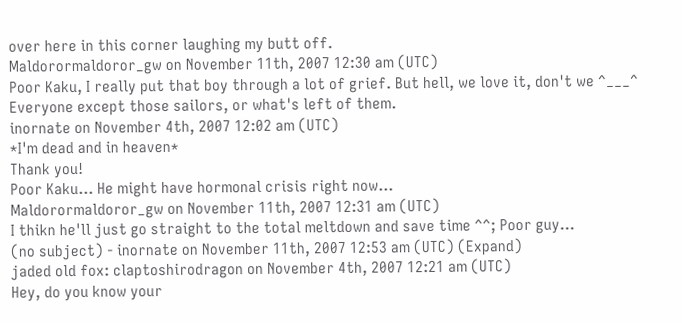over here in this corner laughing my butt off.
Maldorormaldoror_gw on November 11th, 2007 12:30 am (UTC)
Poor Kaku, I really put that boy through a lot of grief. But hell, we love it, don't we ^___^ Everyone except those sailors, or what's left of them.
inornate on November 4th, 2007 12:02 am (UTC)
*I'm dead and in heaven*
Thank you!
Poor Kaku... He might have hormonal crisis right now...
Maldorormaldoror_gw on November 11th, 2007 12:31 am (UTC)
I thikn he'll just go straight to the total meltdown and save time ^^; Poor guy...
(no subject) - inornate on November 11th, 2007 12:53 am (UTC) (Expand)
jaded old fox: claptoshirodragon on November 4th, 2007 12:21 am (UTC)
Hey, do you know your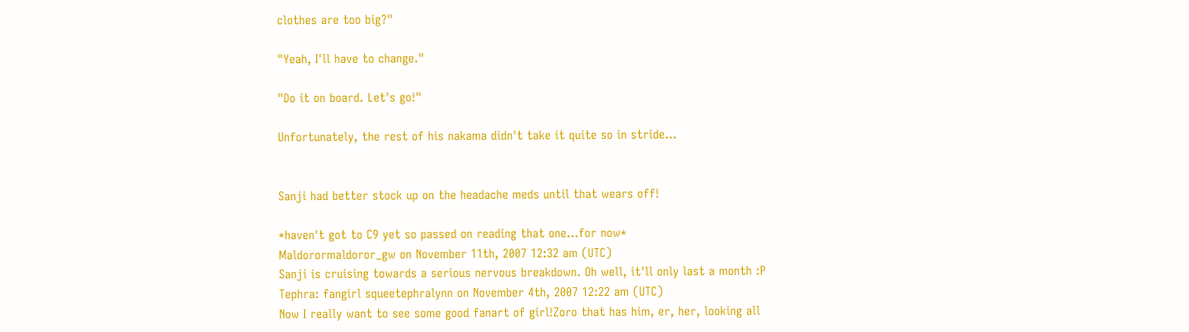clothes are too big?"

"Yeah, I'll have to change."

"Do it on board. Let's go!"

Unfortunately, the rest of his nakama didn't take it quite so in stride...


Sanji had better stock up on the headache meds until that wears off!

*haven't got to C9 yet so passed on reading that one...for now*
Maldorormaldoror_gw on November 11th, 2007 12:32 am (UTC)
Sanji is cruising towards a serious nervous breakdown. Oh well, it'll only last a month :P
Tephra: fangirl squeetephralynn on November 4th, 2007 12:22 am (UTC)
Now I really want to see some good fanart of girl!Zoro that has him, er, her, looking all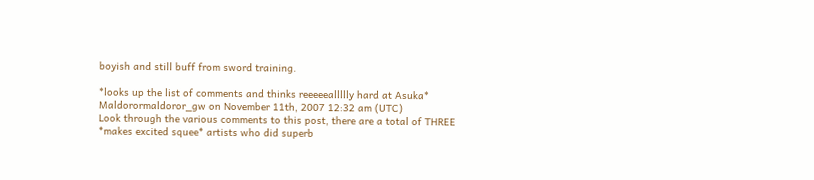boyish and still buff from sword training.

*looks up the list of comments and thinks reeeeeallllly hard at Asuka*
Maldorormaldoror_gw on November 11th, 2007 12:32 am (UTC)
Look through the various comments to this post, there are a total of THREE *makes excited squee* artists who did superb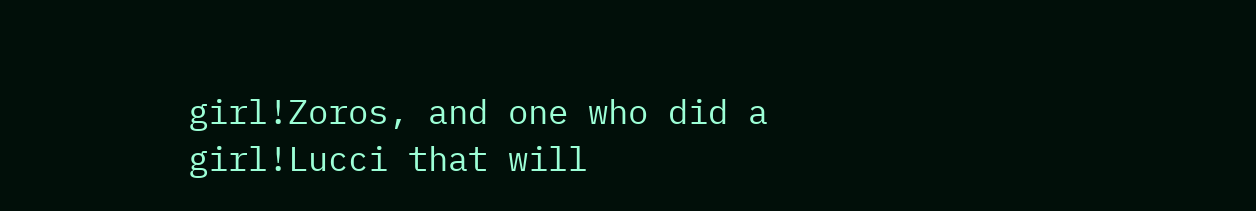girl!Zoros, and one who did a girl!Lucci that will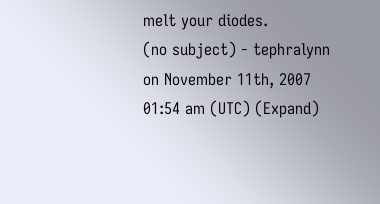melt your diodes.
(no subject) - tephralynn on November 11th, 2007 01:54 am (UTC) (Expand)